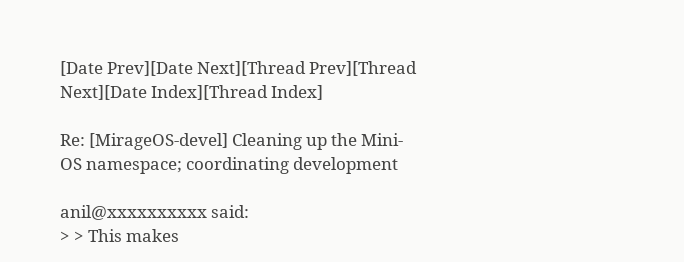[Date Prev][Date Next][Thread Prev][Thread Next][Date Index][Thread Index]

Re: [MirageOS-devel] Cleaning up the Mini-OS namespace; coordinating development

anil@xxxxxxxxxx said:
> > This makes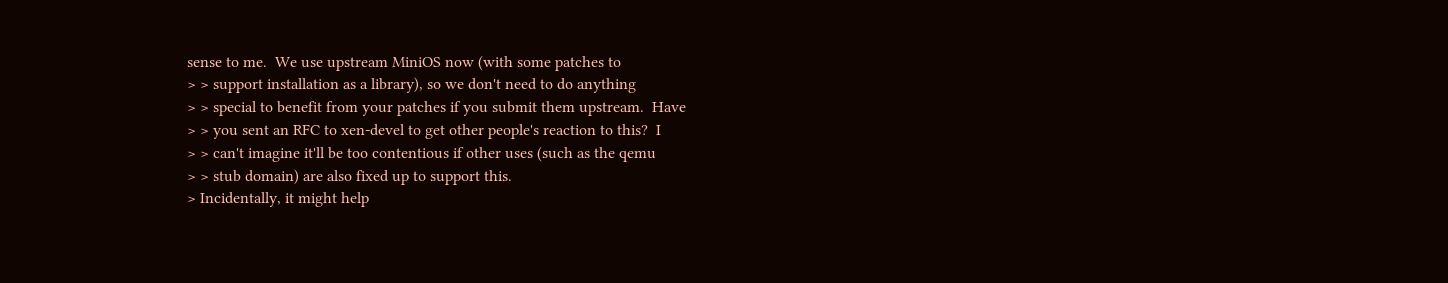sense to me.  We use upstream MiniOS now (with some patches to
> > support installation as a library), so we don't need to do anything
> > special to benefit from your patches if you submit them upstream.  Have
> > you sent an RFC to xen-devel to get other people's reaction to this?  I
> > can't imagine it'll be too contentious if other uses (such as the qemu
> > stub domain) are also fixed up to support this.
> Incidentally, it might help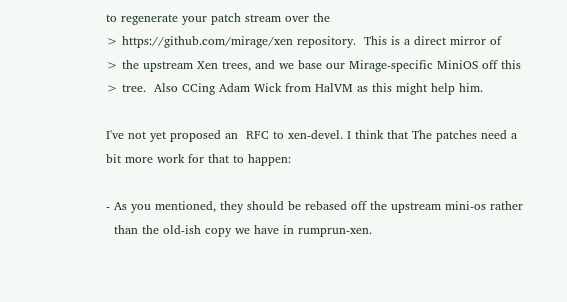to regenerate your patch stream over the
> https://github.com/mirage/xen repository.  This is a direct mirror of
> the upstream Xen trees, and we base our Mirage-specific MiniOS off this
> tree.  Also CCing Adam Wick from HalVM as this might help him.

I've not yet proposed an  RFC to xen-devel. I think that The patches need a
bit more work for that to happen:

- As you mentioned, they should be rebased off the upstream mini-os rather
  than the old-ish copy we have in rumprun-xen.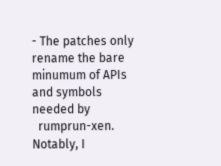- The patches only rename the bare minumum of APIs and symbols needed by
  rumprun-xen. Notably, I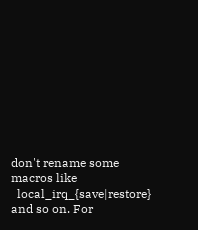don't rename some macros like
  local_irq_{save|restore} and so on. For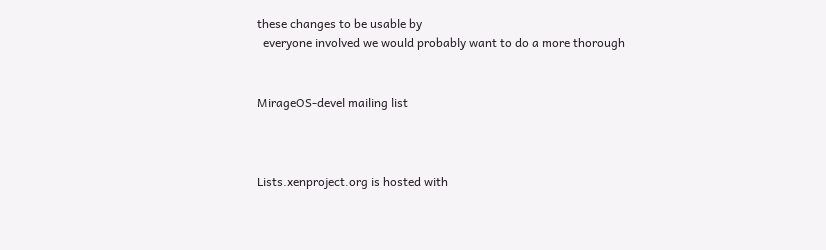these changes to be usable by
  everyone involved we would probably want to do a more thorough


MirageOS-devel mailing list



Lists.xenproject.org is hosted with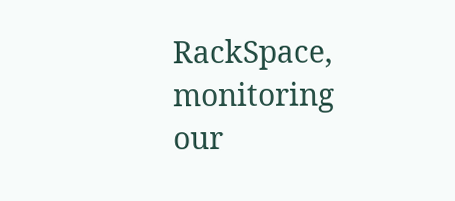RackSpace, monitoring our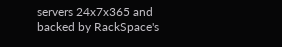servers 24x7x365 and backed by RackSpace's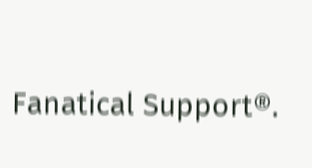Fanatical Support®.